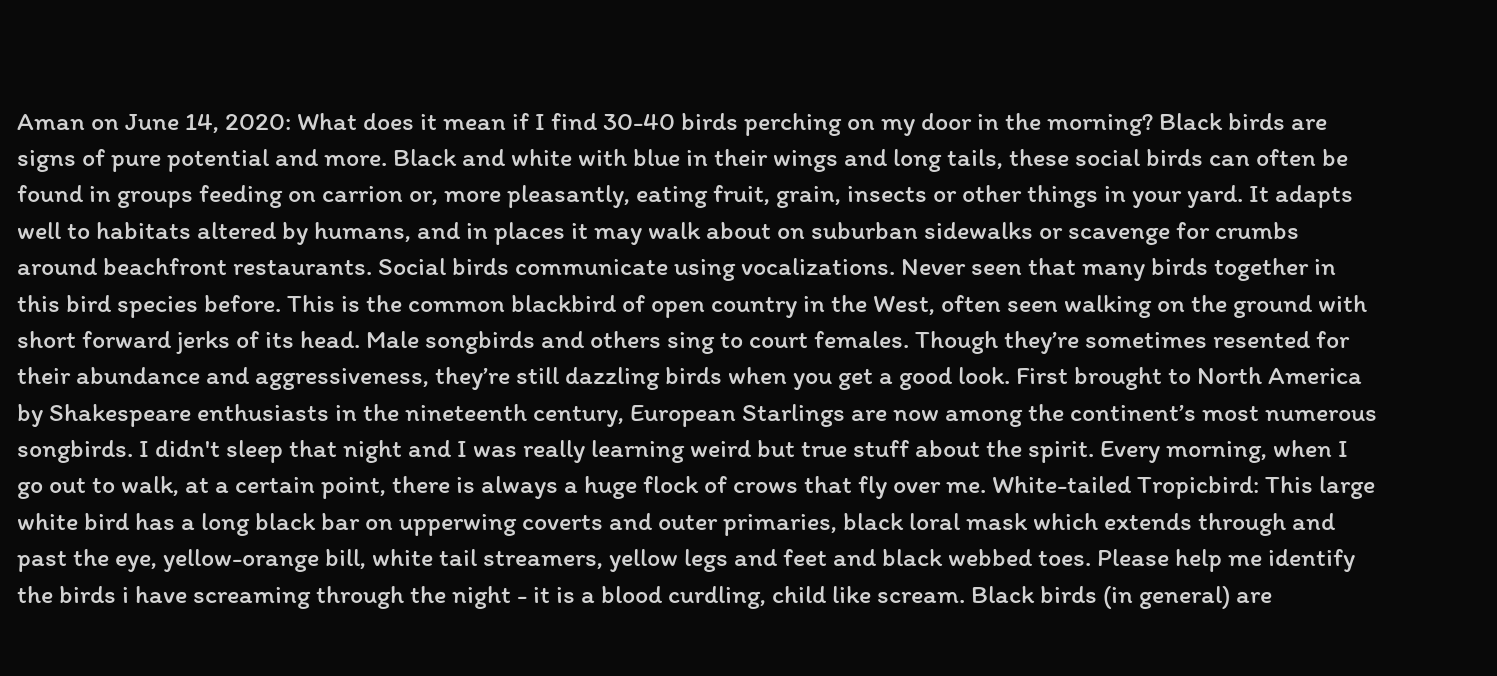Aman on June 14, 2020: What does it mean if I find 30-40 birds perching on my door in the morning? Black birds are signs of pure potential and more. Black and white with blue in their wings and long tails, these social birds can often be found in groups feeding on carrion or, more pleasantly, eating fruit, grain, insects or other things in your yard. It adapts well to habitats altered by humans, and in places it may walk about on suburban sidewalks or scavenge for crumbs around beachfront restaurants. Social birds communicate using vocalizations. Never seen that many birds together in this bird species before. This is the common blackbird of open country in the West, often seen walking on the ground with short forward jerks of its head. Male songbirds and others sing to court females. Though they’re sometimes resented for their abundance and aggressiveness, they’re still dazzling birds when you get a good look. First brought to North America by Shakespeare enthusiasts in the nineteenth century, European Starlings are now among the continent’s most numerous songbirds. I didn't sleep that night and I was really learning weird but true stuff about the spirit. Every morning, when I go out to walk, at a certain point, there is always a huge flock of crows that fly over me. White-tailed Tropicbird: This large white bird has a long black bar on upperwing coverts and outer primaries, black loral mask which extends through and past the eye, yellow-orange bill, white tail streamers, yellow legs and feet and black webbed toes. Please help me identify the birds i have screaming through the night - it is a blood curdling, child like scream. Black birds (in general) are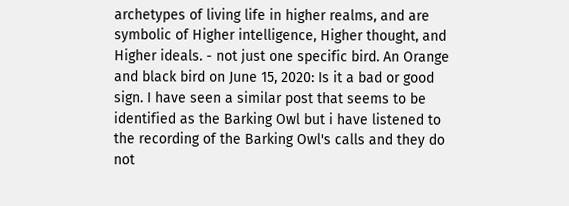archetypes of living life in higher realms, and are symbolic of Higher intelligence, Higher thought, and Higher ideals. - not just one specific bird. An Orange and black bird on June 15, 2020: Is it a bad or good sign. I have seen a similar post that seems to be identified as the Barking Owl but i have listened to the recording of the Barking Owl's calls and they do not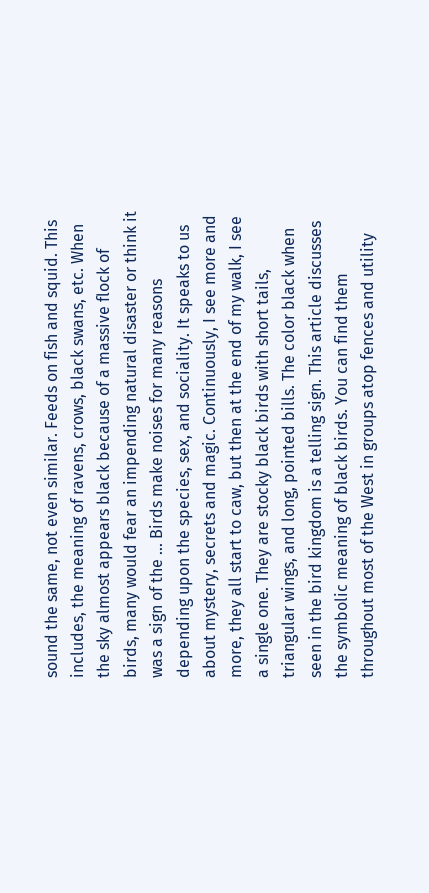sound the same, not even similar. Feeds on fish and squid. This includes, the meaning of ravens, crows, black swans, etc. When the sky almost appears black because of a massive flock of birds, many would fear an impending natural disaster or think it was a sign of the … Birds make noises for many reasons depending upon the species, sex, and sociality. It speaks to us about mystery, secrets and magic. Continuously, I see more and more, they all start to caw, but then at the end of my walk, I see a single one. They are stocky black birds with short tails, triangular wings, and long, pointed bills. The color black when seen in the bird kingdom is a telling sign. This article discusses the symbolic meaning of black birds. You can find them throughout most of the West in groups atop fences and utility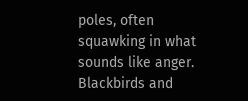poles, often squawking in what sounds like anger. Blackbirds and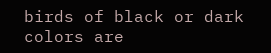birds of black or dark colors are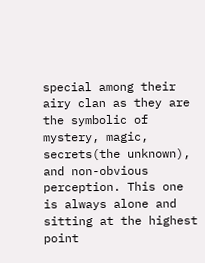special among their airy clan as they are the symbolic of mystery, magic, secrets(the unknown), and non-obvious perception. This one is always alone and sitting at the highest point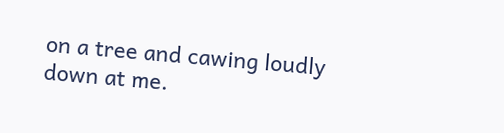on a tree and cawing loudly down at me.